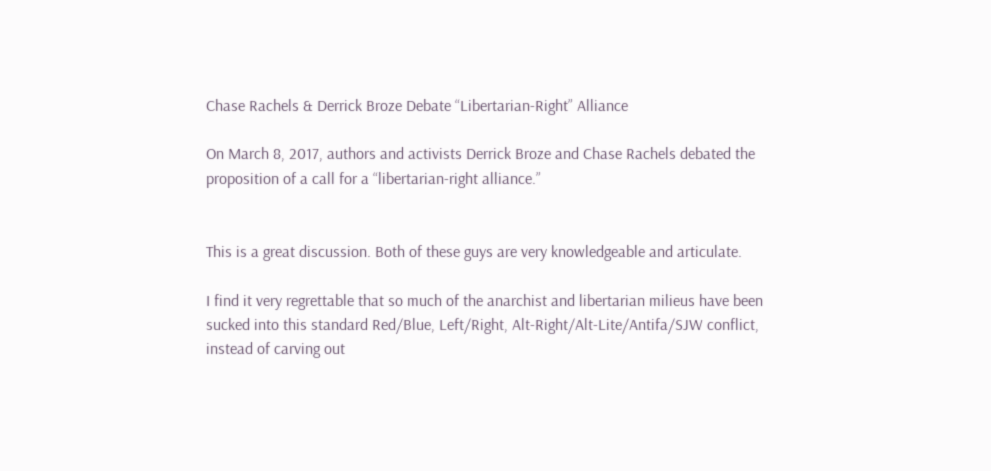Chase Rachels & Derrick Broze Debate “Libertarian-Right” Alliance

On March 8, 2017, authors and activists Derrick Broze and Chase Rachels debated the proposition of a call for a “libertarian-right alliance.”


This is a great discussion. Both of these guys are very knowledgeable and articulate.

I find it very regrettable that so much of the anarchist and libertarian milieus have been sucked into this standard Red/Blue, Left/Right, Alt-Right/Alt-Lite/Antifa/SJW conflict, instead of carving out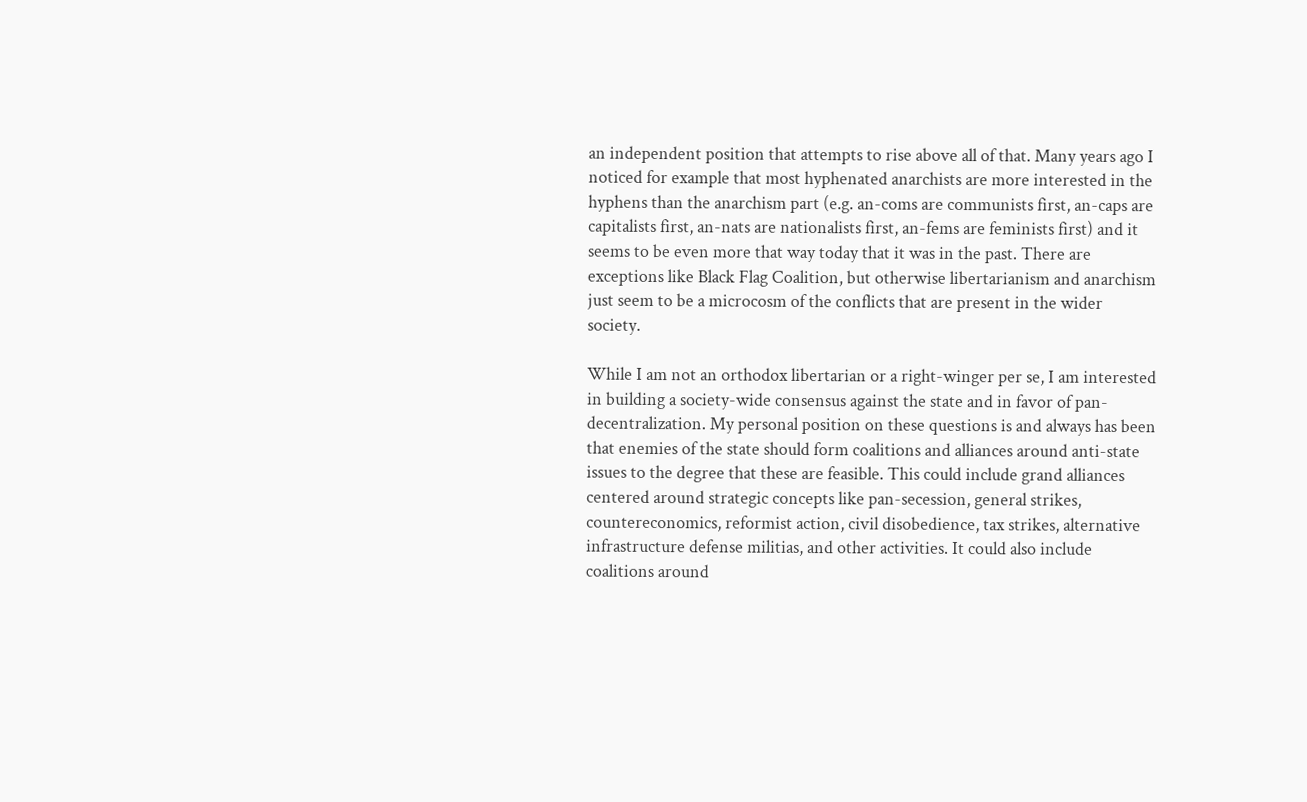an independent position that attempts to rise above all of that. Many years ago I noticed for example that most hyphenated anarchists are more interested in the hyphens than the anarchism part (e.g. an-coms are communists first, an-caps are capitalists first, an-nats are nationalists first, an-fems are feminists first) and it seems to be even more that way today that it was in the past. There are exceptions like Black Flag Coalition, but otherwise libertarianism and anarchism just seem to be a microcosm of the conflicts that are present in the wider society.

While I am not an orthodox libertarian or a right-winger per se, I am interested in building a society-wide consensus against the state and in favor of pan-decentralization. My personal position on these questions is and always has been that enemies of the state should form coalitions and alliances around anti-state issues to the degree that these are feasible. This could include grand alliances centered around strategic concepts like pan-secession, general strikes, countereconomics, reformist action, civil disobedience, tax strikes, alternative infrastructure defense militias, and other activities. It could also include coalitions around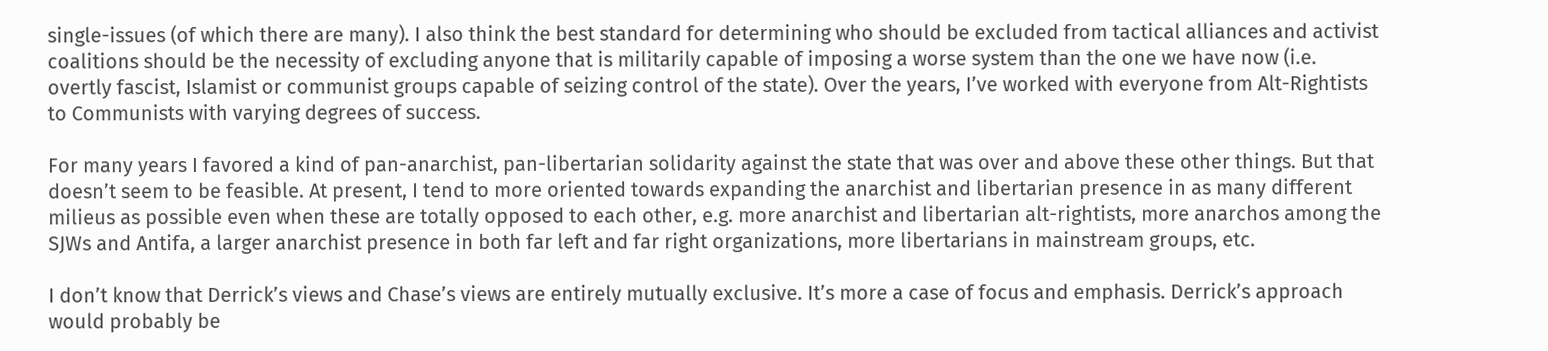single-issues (of which there are many). I also think the best standard for determining who should be excluded from tactical alliances and activist coalitions should be the necessity of excluding anyone that is militarily capable of imposing a worse system than the one we have now (i.e. overtly fascist, Islamist or communist groups capable of seizing control of the state). Over the years, I’ve worked with everyone from Alt-Rightists to Communists with varying degrees of success.

For many years I favored a kind of pan-anarchist, pan-libertarian solidarity against the state that was over and above these other things. But that doesn’t seem to be feasible. At present, I tend to more oriented towards expanding the anarchist and libertarian presence in as many different milieus as possible even when these are totally opposed to each other, e.g. more anarchist and libertarian alt-rightists, more anarchos among the SJWs and Antifa, a larger anarchist presence in both far left and far right organizations, more libertarians in mainstream groups, etc.

I don’t know that Derrick’s views and Chase’s views are entirely mutually exclusive. It’s more a case of focus and emphasis. Derrick’s approach would probably be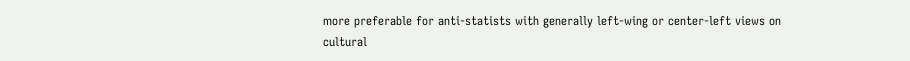more preferable for anti-statists with generally left-wing or center-left views on cultural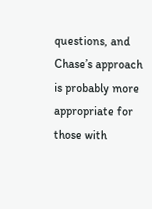questions, and Chase’s approach is probably more appropriate for those with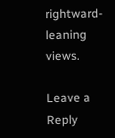rightward-leaning views.

Leave a Reply